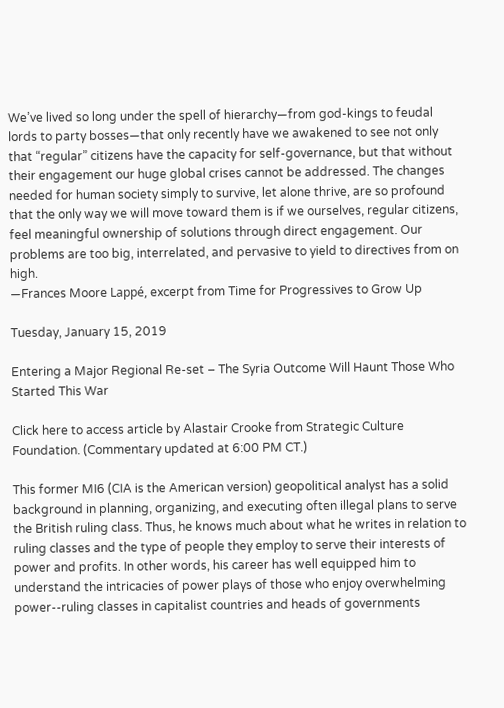We’ve lived so long under the spell of hierarchy—from god-kings to feudal lords to party bosses—that only recently have we awakened to see not only that “regular” citizens have the capacity for self-governance, but that without their engagement our huge global crises cannot be addressed. The changes needed for human society simply to survive, let alone thrive, are so profound that the only way we will move toward them is if we ourselves, regular citizens, feel meaningful ownership of solutions through direct engagement. Our problems are too big, interrelated, and pervasive to yield to directives from on high.
—Frances Moore Lappé, excerpt from Time for Progressives to Grow Up

Tuesday, January 15, 2019

Entering a Major Regional Re-set – The Syria Outcome Will Haunt Those Who Started This War

Click here to access article by Alastair Crooke from Strategic Culture Foundation. (Commentary updated at 6:00 PM CT.)

This former MI6 (CIA is the American version) geopolitical analyst has a solid background in planning, organizing, and executing often illegal plans to serve the British ruling class. Thus, he knows much about what he writes in relation to ruling classes and the type of people they employ to serve their interests of power and profits. In other words, his career has well equipped him to understand the intricacies of power plays of those who enjoy overwhelming power--ruling classes in capitalist countries and heads of governments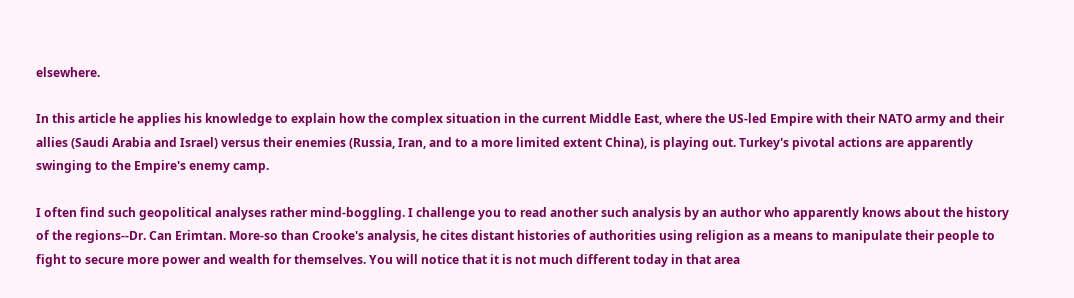elsewhere.

In this article he applies his knowledge to explain how the complex situation in the current Middle East, where the US-led Empire with their NATO army and their allies (Saudi Arabia and Israel) versus their enemies (Russia, Iran, and to a more limited extent China), is playing out. Turkey's pivotal actions are apparently swinging to the Empire's enemy camp.

I often find such geopolitical analyses rather mind-boggling. I challenge you to read another such analysis by an author who apparently knows about the history of the regions--Dr. Can Erimtan. More-so than Crooke's analysis, he cites distant histories of authorities using religion as a means to manipulate their people to fight to secure more power and wealth for themselves. You will notice that it is not much different today in that area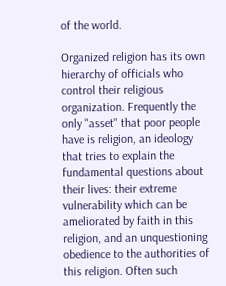of the world.

Organized religion has its own hierarchy of officials who control their religious organization. Frequently the only "asset" that poor people have is religion, an ideology that tries to explain the fundamental questions about their lives: their extreme vulnerability which can be ameliorated by faith in this religion, and an unquestioning obedience to the authorities of this religion. Often such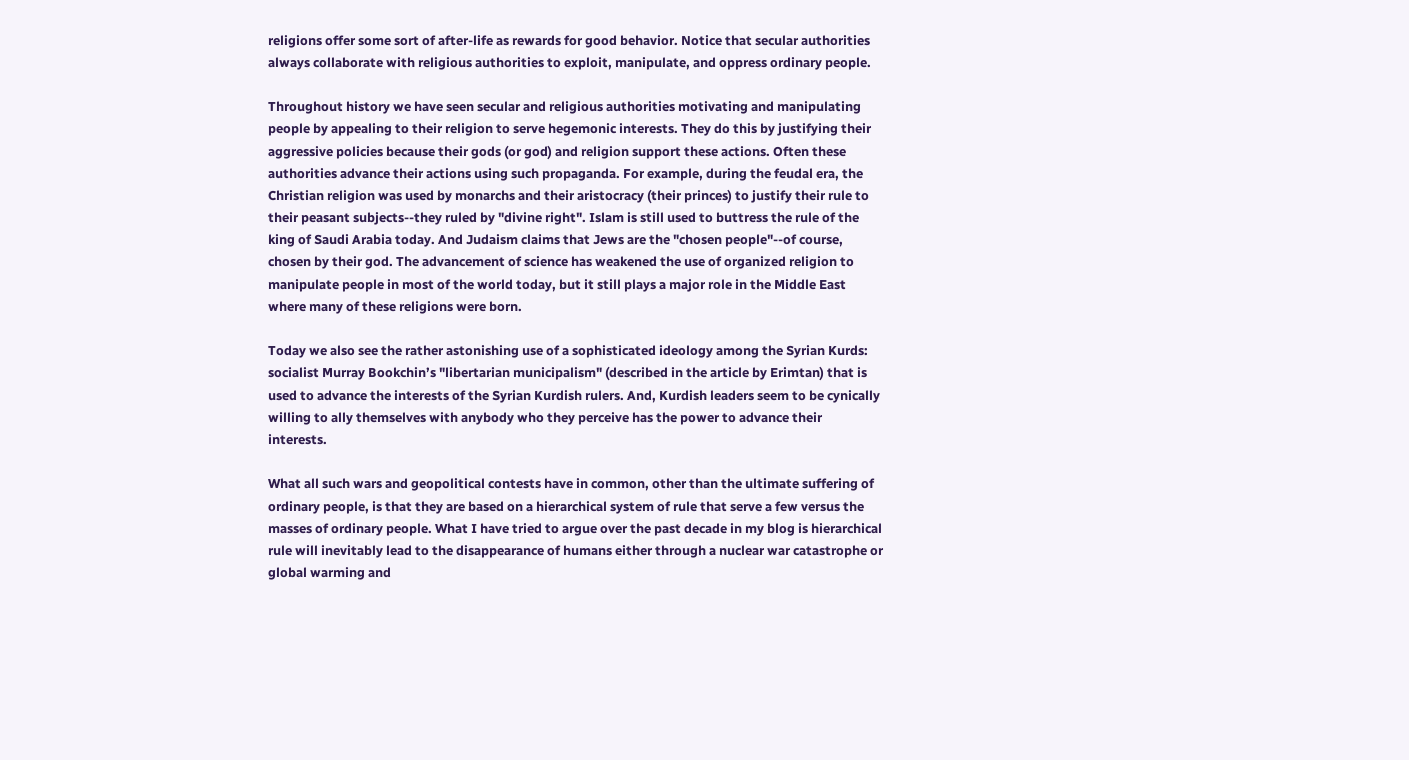religions offer some sort of after-life as rewards for good behavior. Notice that secular authorities always collaborate with religious authorities to exploit, manipulate, and oppress ordinary people.

Throughout history we have seen secular and religious authorities motivating and manipulating people by appealing to their religion to serve hegemonic interests. They do this by justifying their aggressive policies because their gods (or god) and religion support these actions. Often these authorities advance their actions using such propaganda. For example, during the feudal era, the Christian religion was used by monarchs and their aristocracy (their princes) to justify their rule to their peasant subjects--they ruled by "divine right". Islam is still used to buttress the rule of the king of Saudi Arabia today. And Judaism claims that Jews are the "chosen people"--of course, chosen by their god. The advancement of science has weakened the use of organized religion to manipulate people in most of the world today, but it still plays a major role in the Middle East where many of these religions were born.

Today we also see the rather astonishing use of a sophisticated ideology among the Syrian Kurds: socialist Murray Bookchin’s "libertarian municipalism" (described in the article by Erimtan) that is used to advance the interests of the Syrian Kurdish rulers. And, Kurdish leaders seem to be cynically willing to ally themselves with anybody who they perceive has the power to advance their interests.

What all such wars and geopolitical contests have in common, other than the ultimate suffering of ordinary people, is that they are based on a hierarchical system of rule that serve a few versus the masses of ordinary people. What I have tried to argue over the past decade in my blog is hierarchical rule will inevitably lead to the disappearance of humans either through a nuclear war catastrophe or global warming and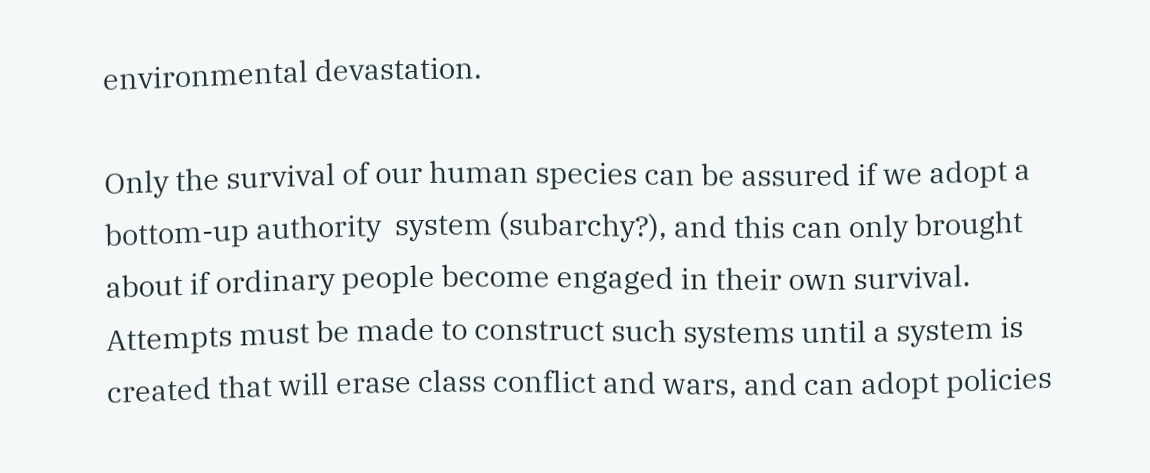environmental devastation.

Only the survival of our human species can be assured if we adopt a bottom-up authority  system (subarchy?), and this can only brought about if ordinary people become engaged in their own survival. Attempts must be made to construct such systems until a system is created that will erase class conflict and wars, and can adopt policies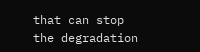that can stop the degradation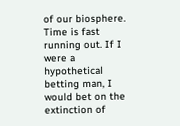of our biosphere. Time is fast running out. If I were a hypothetical betting man, I would bet on the extinction of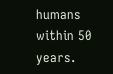humans within 50 years.